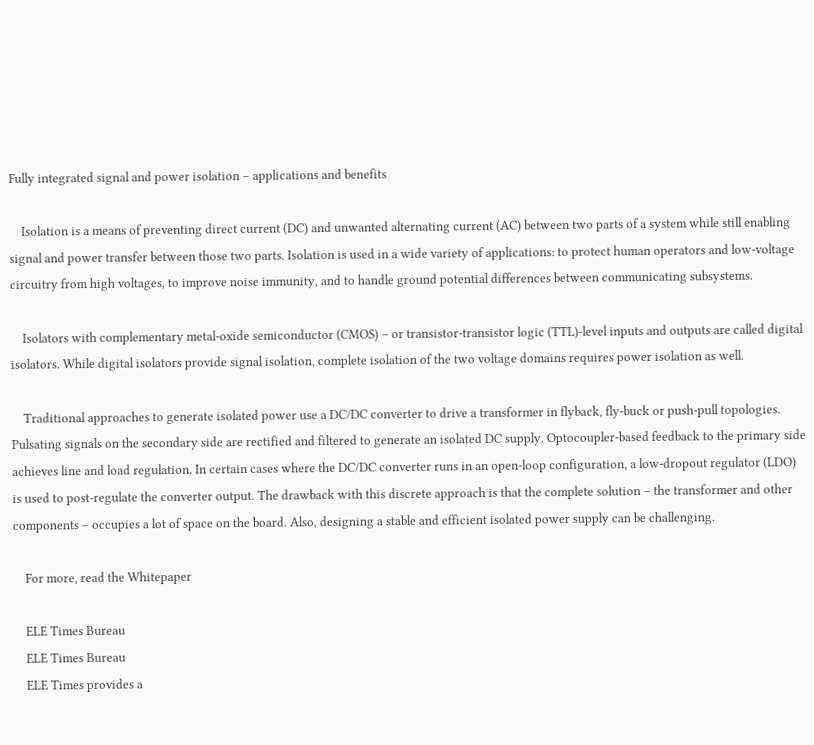Fully integrated signal and power isolation – applications and benefits

    Isolation is a means of preventing direct current (DC) and unwanted alternating current (AC) between two parts of a system while still enabling signal and power transfer between those two parts. Isolation is used in a wide variety of applications: to protect human operators and low-voltage circuitry from high voltages, to improve noise immunity, and to handle ground potential differences between communicating subsystems.

    Isolators with complementary metal-oxide semiconductor (CMOS) – or transistor-transistor logic (TTL)-level inputs and outputs are called digital isolators. While digital isolators provide signal isolation, complete isolation of the two voltage domains requires power isolation as well.

    Traditional approaches to generate isolated power use a DC/DC converter to drive a transformer in flyback, fly-buck or push-pull topologies. Pulsating signals on the secondary side are rectified and filtered to generate an isolated DC supply. Optocoupler-based feedback to the primary side achieves line and load regulation. In certain cases where the DC/DC converter runs in an open-loop configuration, a low-dropout regulator (LDO) is used to post-regulate the converter output. The drawback with this discrete approach is that the complete solution – the transformer and other components – occupies a lot of space on the board. Also, designing a stable and efficient isolated power supply can be challenging.

    For more, read the Whitepaper

    ELE Times Bureau
    ELE Times Bureau
    ELE Times provides a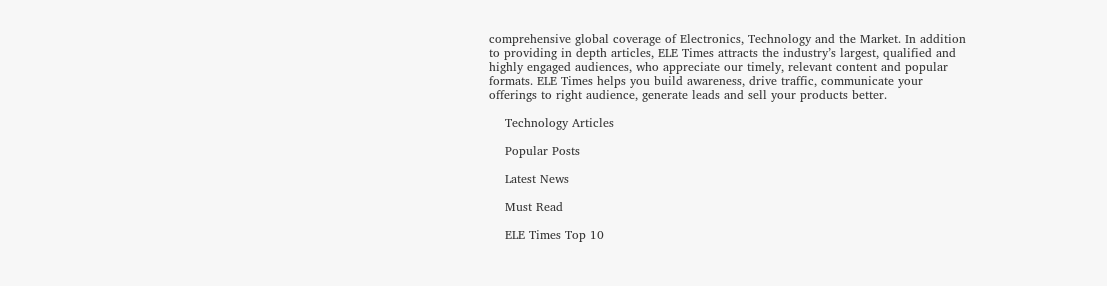comprehensive global coverage of Electronics, Technology and the Market. In addition to providing in depth articles, ELE Times attracts the industry’s largest, qualified and highly engaged audiences, who appreciate our timely, relevant content and popular formats. ELE Times helps you build awareness, drive traffic, communicate your offerings to right audience, generate leads and sell your products better.

    Technology Articles

    Popular Posts

    Latest News

    Must Read

    ELE Times Top 10